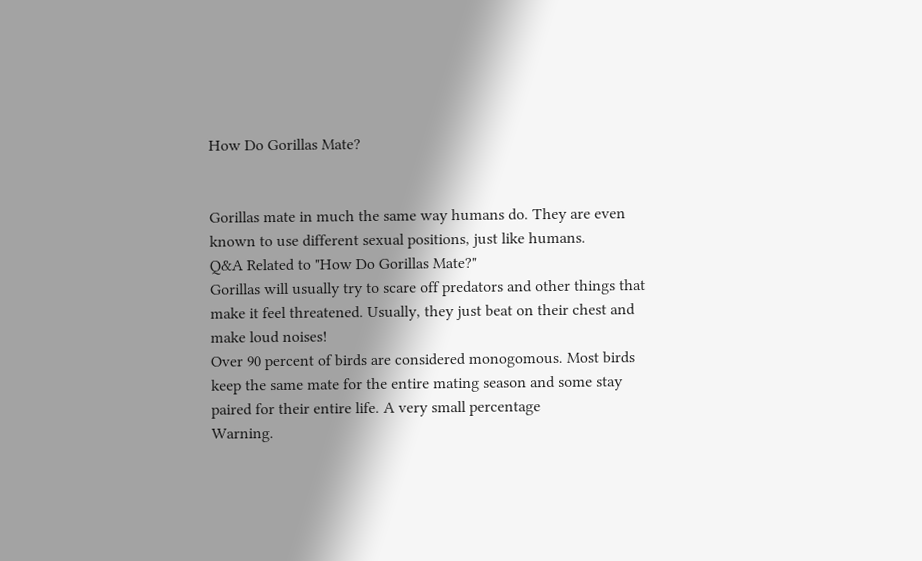How Do Gorillas Mate?


Gorillas mate in much the same way humans do. They are even known to use different sexual positions, just like humans.
Q&A Related to "How Do Gorillas Mate?"
Gorillas will usually try to scare off predators and other things that make it feel threatened. Usually, they just beat on their chest and make loud noises!
Over 90 percent of birds are considered monogomous. Most birds keep the same mate for the entire mating season and some stay paired for their entire life. A very small percentage
Warning.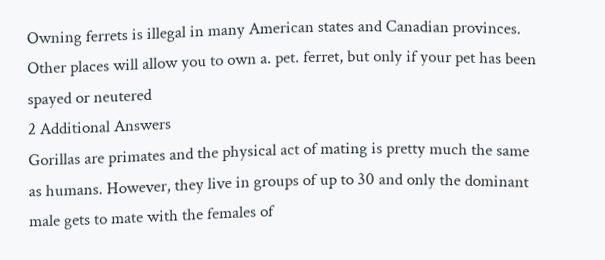Owning ferrets is illegal in many American states and Canadian provinces. Other places will allow you to own a. pet. ferret, but only if your pet has been spayed or neutered
2 Additional Answers
Gorillas are primates and the physical act of mating is pretty much the same as humans. However, they live in groups of up to 30 and only the dominant male gets to mate with the females of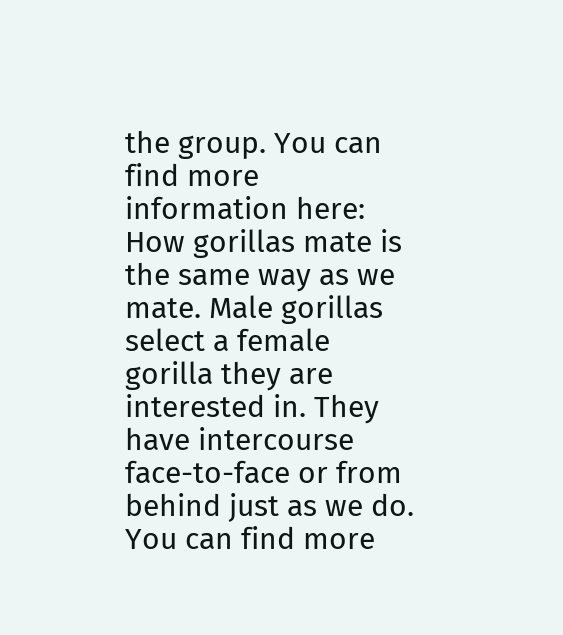the group. You can find more information here:
How gorillas mate is the same way as we mate. Male gorillas select a female gorilla they are interested in. They have intercourse face-to-face or from behind just as we do. You can find more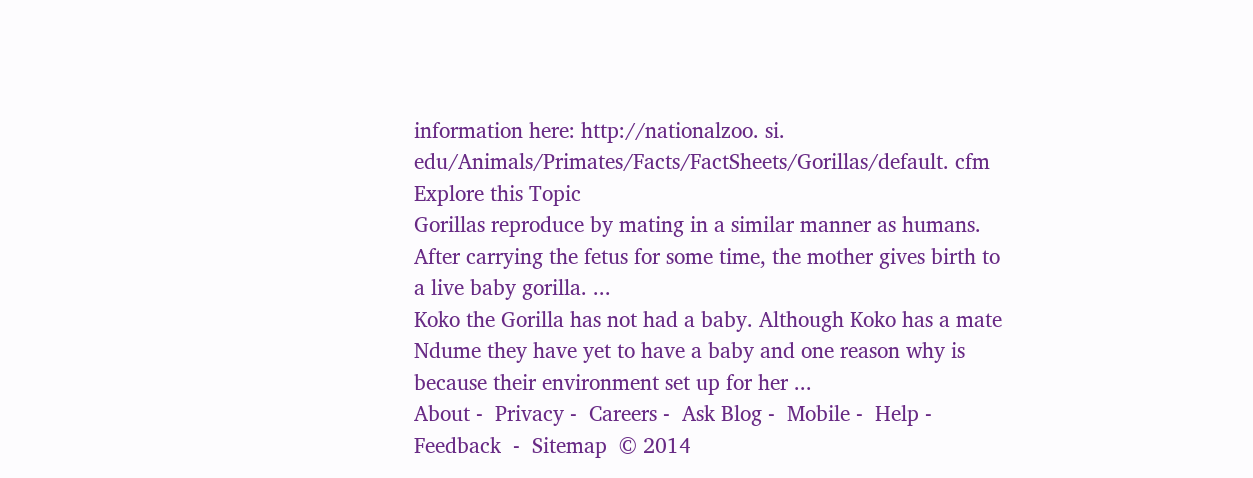information here: http://nationalzoo. si. edu/Animals/Primates/Facts/FactSheets/Gorillas/default. cfm
Explore this Topic
Gorillas reproduce by mating in a similar manner as humans. After carrying the fetus for some time, the mother gives birth to a live baby gorilla. ...
Koko the Gorilla has not had a baby. Although Koko has a mate Ndume they have yet to have a baby and one reason why is because their environment set up for her ...
About -  Privacy -  Careers -  Ask Blog -  Mobile -  Help -  Feedback  -  Sitemap  © 2014